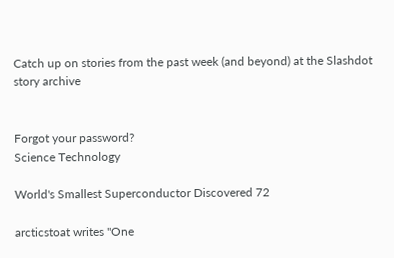Catch up on stories from the past week (and beyond) at the Slashdot story archive


Forgot your password?
Science Technology

World's Smallest Superconductor Discovered 72

arcticstoat writes "One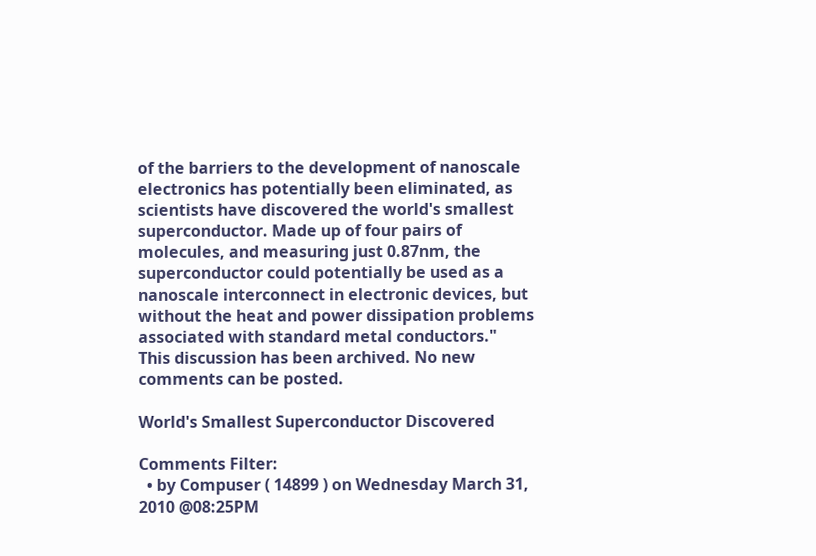of the barriers to the development of nanoscale electronics has potentially been eliminated, as scientists have discovered the world's smallest superconductor. Made up of four pairs of molecules, and measuring just 0.87nm, the superconductor could potentially be used as a nanoscale interconnect in electronic devices, but without the heat and power dissipation problems associated with standard metal conductors."
This discussion has been archived. No new comments can be posted.

World's Smallest Superconductor Discovered

Comments Filter:
  • by Compuser ( 14899 ) on Wednesday March 31, 2010 @08:25PM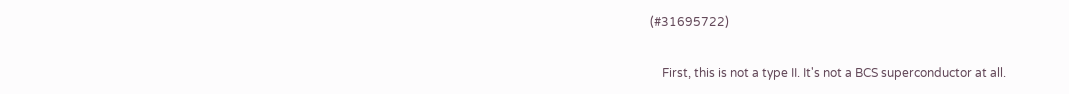(#31695722)

    First, this is not a type II. It's not a BCS superconductor at all.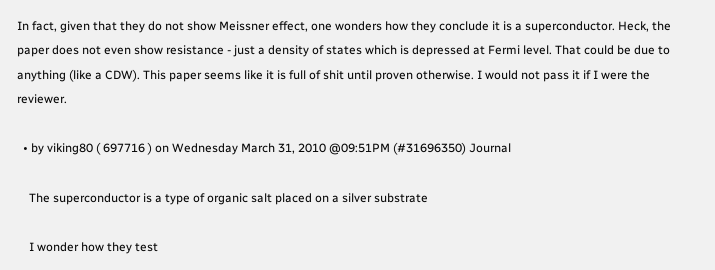In fact, given that they do not show Meissner effect, one wonders how they conclude it is a superconductor. Heck, the paper does not even show resistance - just a density of states which is depressed at Fermi level. That could be due to anything (like a CDW). This paper seems like it is full of shit until proven otherwise. I would not pass it if I were the reviewer.

  • by viking80 ( 697716 ) on Wednesday March 31, 2010 @09:51PM (#31696350) Journal

    The superconductor is a type of organic salt placed on a silver substrate

    I wonder how they test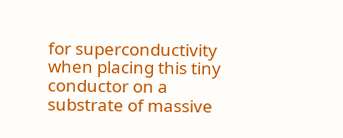for superconductivity when placing this tiny conductor on a substrate of massive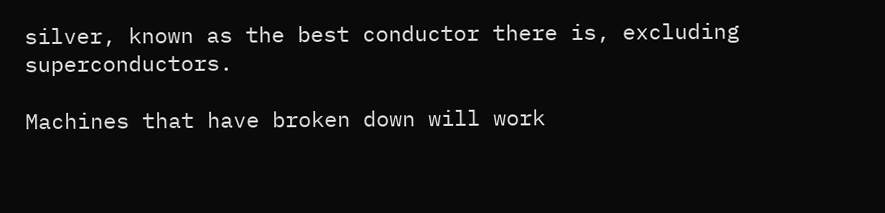silver, known as the best conductor there is, excluding superconductors.

Machines that have broken down will work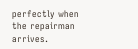perfectly when the repairman arrives.